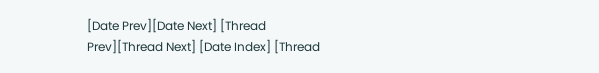[Date Prev][Date Next] [Thread Prev][Thread Next] [Date Index] [Thread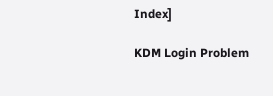Index]

KDM Login Problem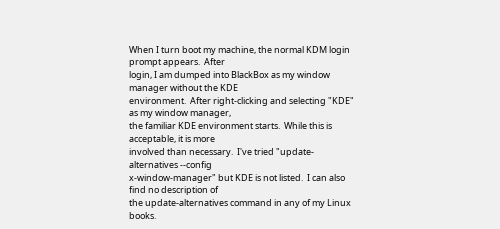When I turn boot my machine, the normal KDM login prompt appears.  After
login, I am dumped into BlackBox as my window manager without the KDE
environment.  After right-clicking and selecting "KDE" as my window manager,
the familiar KDE environment starts.  While this is acceptable, it is more
involved than necessary.  I've tried "update-alternatives --config
x-window-manager" but KDE is not listed.  I can also find no description of
the update-alternatives command in any of my Linux books.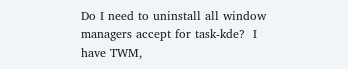Do I need to uninstall all window managers accept for task-kde?  I have TWM,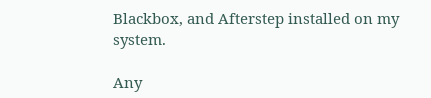Blackbox, and Afterstep installed on my system.

Any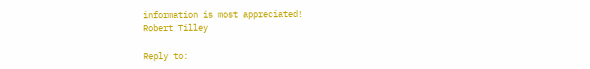information is most appreciated!
Robert Tilley

Reply to: